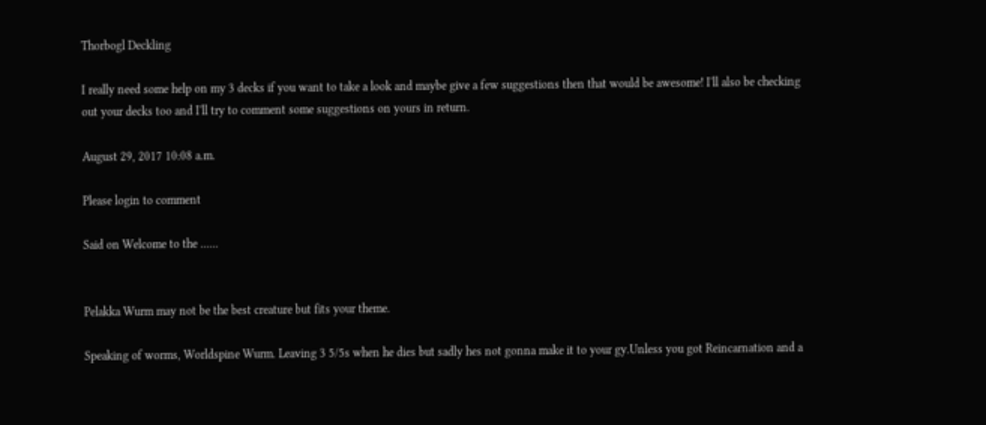Thorbogl Deckling

I really need some help on my 3 decks if you want to take a look and maybe give a few suggestions then that would be awesome! I'll also be checking out your decks too and I'll try to comment some suggestions on yours in return.

August 29, 2017 10:08 a.m.

Please login to comment

Said on Welcome to the ......


Pelakka Wurm may not be the best creature but fits your theme.

Speaking of worms, Worldspine Wurm. Leaving 3 5/5s when he dies but sadly hes not gonna make it to your gy.Unless you got Reincarnation and a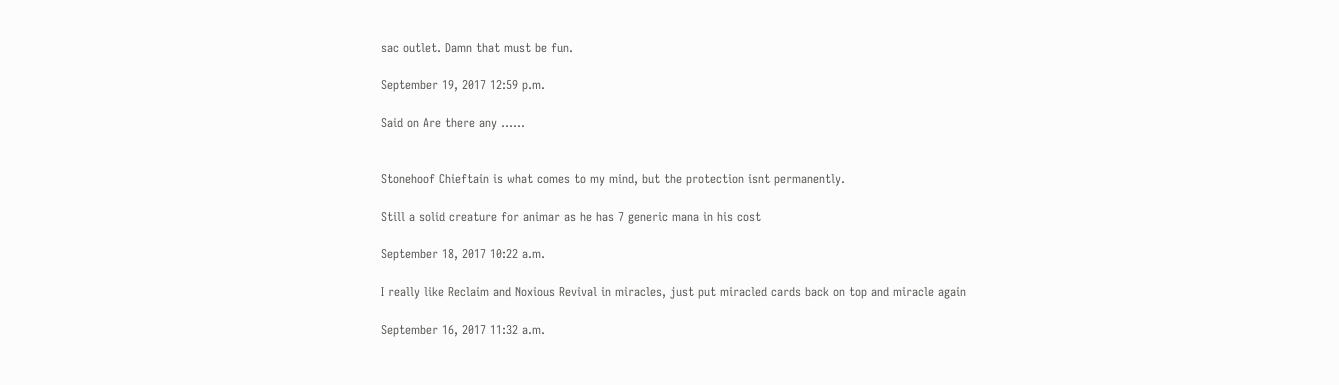sac outlet. Damn that must be fun.

September 19, 2017 12:59 p.m.

Said on Are there any ......


Stonehoof Chieftain is what comes to my mind, but the protection isnt permanently.

Still a solid creature for animar as he has 7 generic mana in his cost

September 18, 2017 10:22 a.m.

I really like Reclaim and Noxious Revival in miracles, just put miracled cards back on top and miracle again

September 16, 2017 11:32 a.m.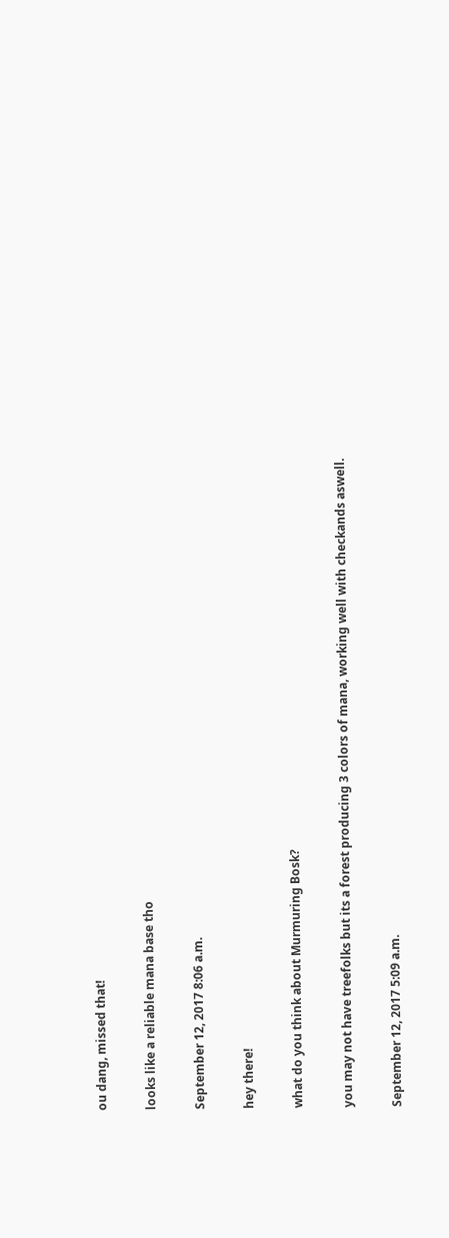ou dang, missed that!

looks like a reliable mana base tho

September 12, 2017 8:06 a.m.

hey there!

what do you think about Murmuring Bosk?

you may not have treefolks but its a forest producing 3 colors of mana, working well with checkands aswell.

September 12, 2017 5:09 a.m.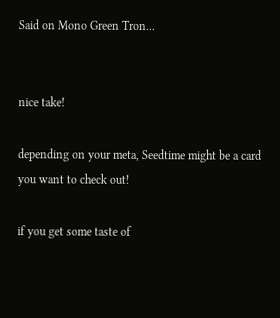Said on Mono Green Tron...


nice take!

depending on your meta, Seedtime might be a card you want to check out!

if you get some taste of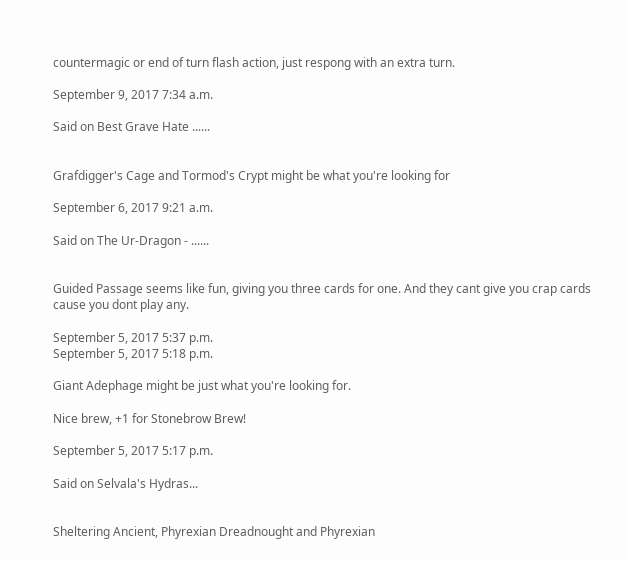countermagic or end of turn flash action, just respong with an extra turn.

September 9, 2017 7:34 a.m.

Said on Best Grave Hate ......


Grafdigger's Cage and Tormod's Crypt might be what you're looking for

September 6, 2017 9:21 a.m.

Said on The Ur-Dragon - ......


Guided Passage seems like fun, giving you three cards for one. And they cant give you crap cards cause you dont play any.

September 5, 2017 5:37 p.m.
September 5, 2017 5:18 p.m.

Giant Adephage might be just what you're looking for.

Nice brew, +1 for Stonebrow Brew!

September 5, 2017 5:17 p.m.

Said on Selvala's Hydras...


Sheltering Ancient, Phyrexian Dreadnought and Phyrexian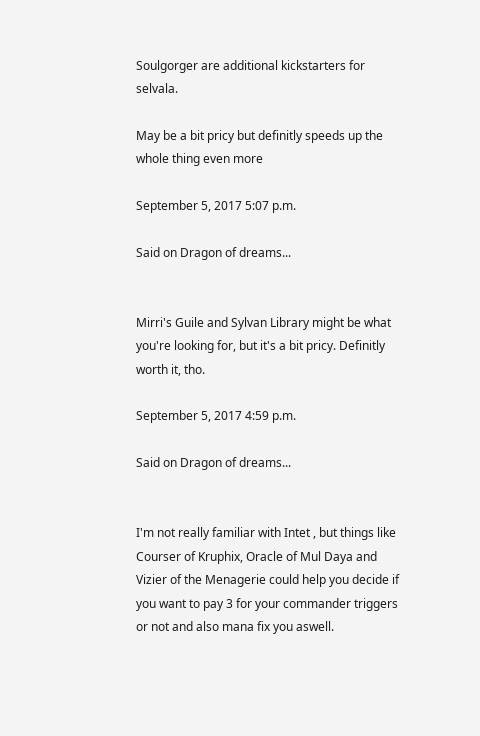Soulgorger are additional kickstarters for selvala.

May be a bit pricy but definitly speeds up the whole thing even more

September 5, 2017 5:07 p.m.

Said on Dragon of dreams...


Mirri's Guile and Sylvan Library might be what you're looking for, but it's a bit pricy. Definitly worth it, tho.

September 5, 2017 4:59 p.m.

Said on Dragon of dreams...


I'm not really familiar with Intet , but things like Courser of Kruphix, Oracle of Mul Daya and Vizier of the Menagerie could help you decide if you want to pay 3 for your commander triggers or not and also mana fix you aswell.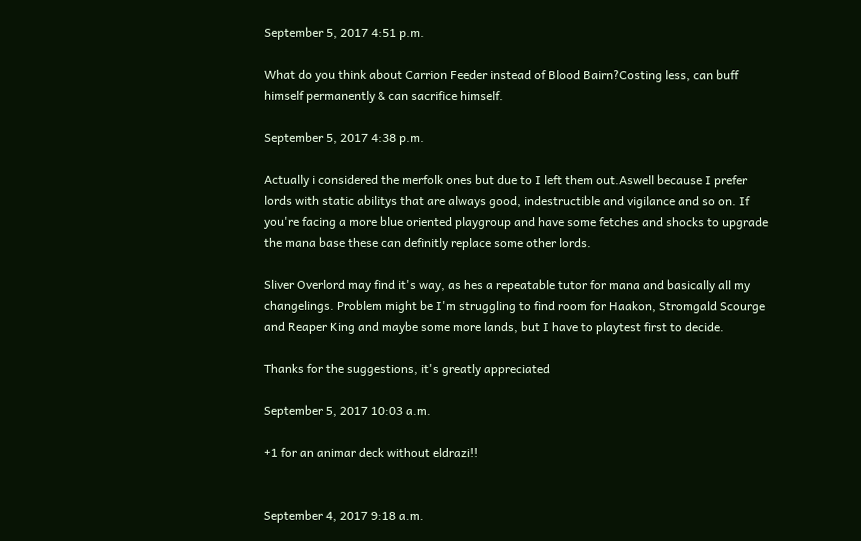September 5, 2017 4:51 p.m.

What do you think about Carrion Feeder instead of Blood Bairn?Costing less, can buff himself permanently & can sacrifice himself.

September 5, 2017 4:38 p.m.

Actually i considered the merfolk ones but due to I left them out.Aswell because I prefer lords with static abilitys that are always good, indestructible and vigilance and so on. If you're facing a more blue oriented playgroup and have some fetches and shocks to upgrade the mana base these can definitly replace some other lords.

Sliver Overlord may find it's way, as hes a repeatable tutor for mana and basically all my changelings. Problem might be I'm struggling to find room for Haakon, Stromgald Scourge and Reaper King and maybe some more lands, but I have to playtest first to decide.

Thanks for the suggestions, it's greatly appreciated

September 5, 2017 10:03 a.m.

+1 for an animar deck without eldrazi!!


September 4, 2017 9:18 a.m.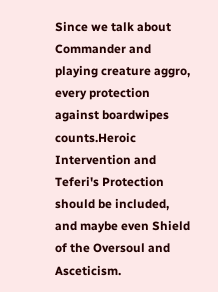Since we talk about Commander and playing creature aggro, every protection against boardwipes counts.Heroic Intervention and Teferi's Protection should be included, and maybe even Shield of the Oversoul and Asceticism.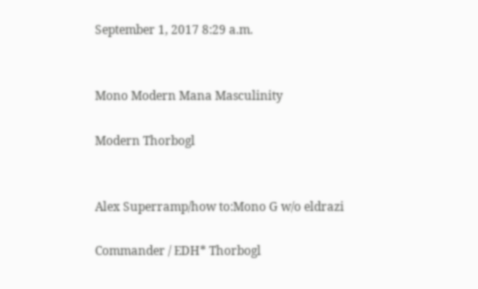September 1, 2017 8:29 a.m.


Mono Modern Mana Masculinity

Modern Thorbogl


Alex Superramp/how to:Mono G w/o eldrazi

Commander / EDH* Thorbogl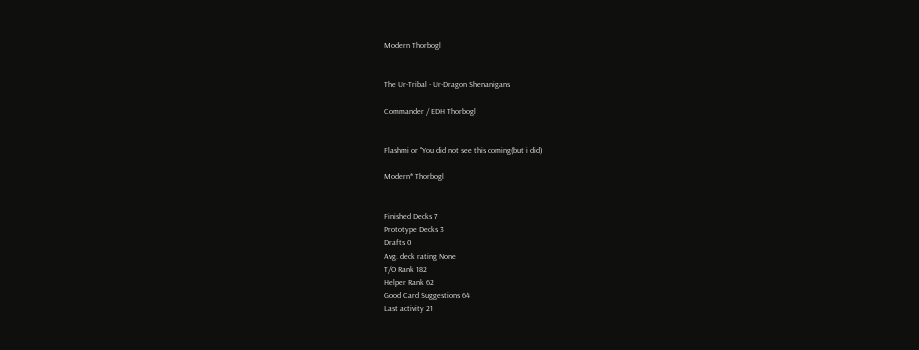Modern Thorbogl


The Ur-Tribal - Ur-Dragon Shenanigans

Commander / EDH Thorbogl


Flashmi or "You did not see this coming(but i did)

Modern* Thorbogl


Finished Decks 7
Prototype Decks 3
Drafts 0
Avg. deck rating None
T/O Rank 182
Helper Rank 62
Good Card Suggestions 64
Last activity 21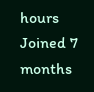hours
Joined 7 months